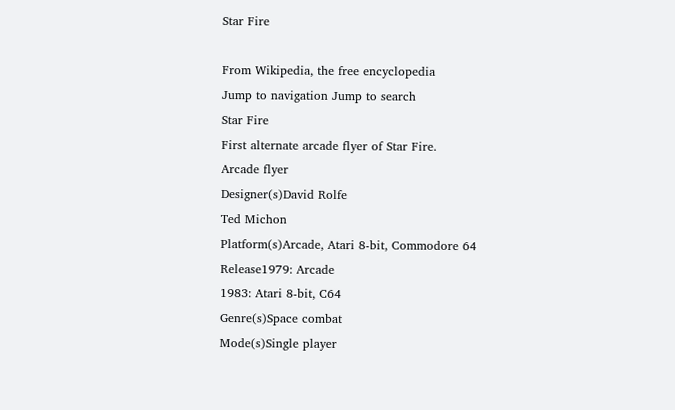Star Fire

From Wikipedia, the free encyclopedia
Jump to navigation Jump to search
Star Fire
First alternate arcade flyer of Star Fire.
Arcade flyer
Designer(s)David Rolfe
Ted Michon
Platform(s)Arcade, Atari 8-bit, Commodore 64
Release1979: Arcade
1983: Atari 8-bit, C64
Genre(s)Space combat
Mode(s)Single player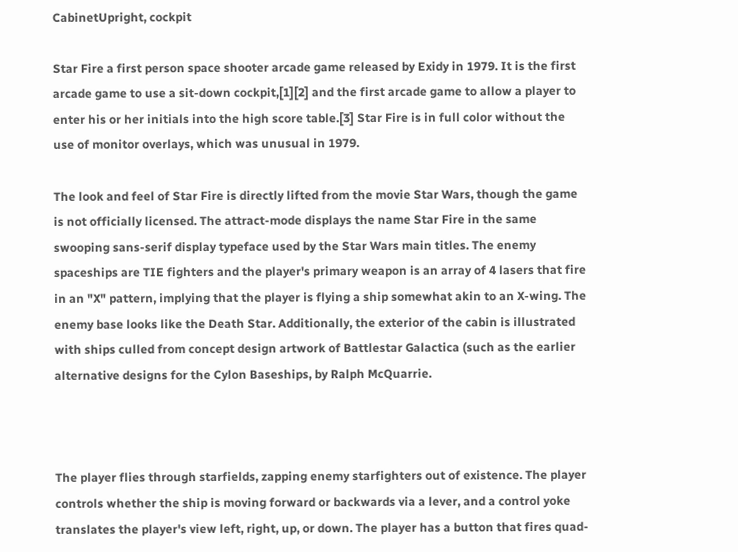CabinetUpright, cockpit

Star Fire a first person space shooter arcade game released by Exidy in 1979. It is the first arcade game to use a sit-down cockpit,[1][2] and the first arcade game to allow a player to enter his or her initials into the high score table.[3] Star Fire is in full color without the use of monitor overlays, which was unusual in 1979.

The look and feel of Star Fire is directly lifted from the movie Star Wars, though the game is not officially licensed. The attract-mode displays the name Star Fire in the same swooping sans-serif display typeface used by the Star Wars main titles. The enemy spaceships are TIE fighters and the player's primary weapon is an array of 4 lasers that fire in an "X" pattern, implying that the player is flying a ship somewhat akin to an X-wing. The enemy base looks like the Death Star. Additionally, the exterior of the cabin is illustrated with ships culled from concept design artwork of Battlestar Galactica (such as the earlier alternative designs for the Cylon Baseships, by Ralph McQuarrie.



The player flies through starfields, zapping enemy starfighters out of existence. The player controls whether the ship is moving forward or backwards via a lever, and a control yoke translates the player's view left, right, up, or down. The player has a button that fires quad-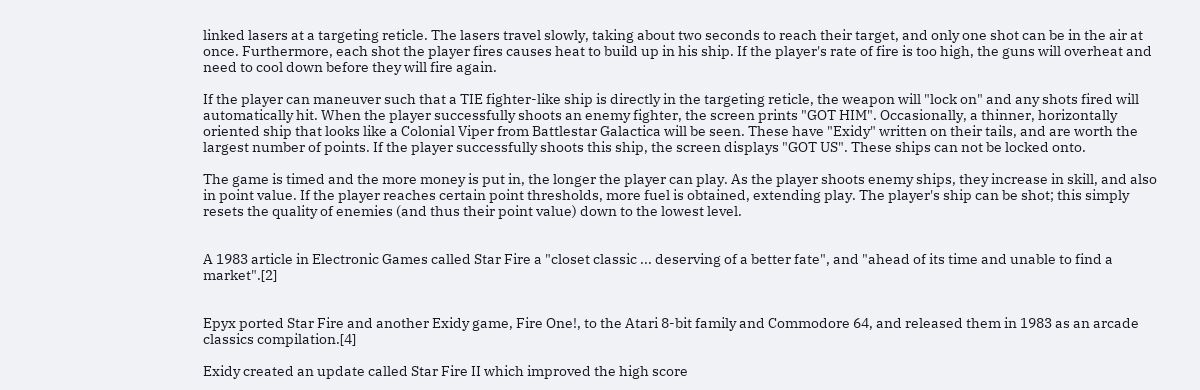linked lasers at a targeting reticle. The lasers travel slowly, taking about two seconds to reach their target, and only one shot can be in the air at once. Furthermore, each shot the player fires causes heat to build up in his ship. If the player's rate of fire is too high, the guns will overheat and need to cool down before they will fire again.

If the player can maneuver such that a TIE fighter-like ship is directly in the targeting reticle, the weapon will "lock on" and any shots fired will automatically hit. When the player successfully shoots an enemy fighter, the screen prints "GOT HIM". Occasionally, a thinner, horizontally oriented ship that looks like a Colonial Viper from Battlestar Galactica will be seen. These have "Exidy" written on their tails, and are worth the largest number of points. If the player successfully shoots this ship, the screen displays "GOT US". These ships can not be locked onto.

The game is timed and the more money is put in, the longer the player can play. As the player shoots enemy ships, they increase in skill, and also in point value. If the player reaches certain point thresholds, more fuel is obtained, extending play. The player's ship can be shot; this simply resets the quality of enemies (and thus their point value) down to the lowest level.


A 1983 article in Electronic Games called Star Fire a "closet classic ... deserving of a better fate", and "ahead of its time and unable to find a market".[2]


Epyx ported Star Fire and another Exidy game, Fire One!, to the Atari 8-bit family and Commodore 64, and released them in 1983 as an arcade classics compilation.[4]

Exidy created an update called Star Fire II which improved the high score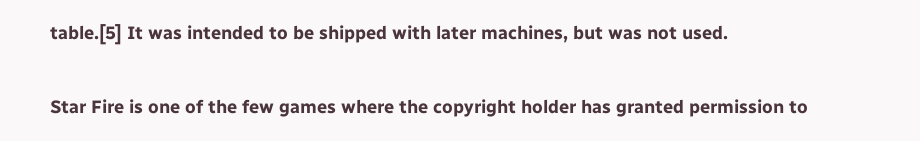table.[5] It was intended to be shipped with later machines, but was not used.

Star Fire is one of the few games where the copyright holder has granted permission to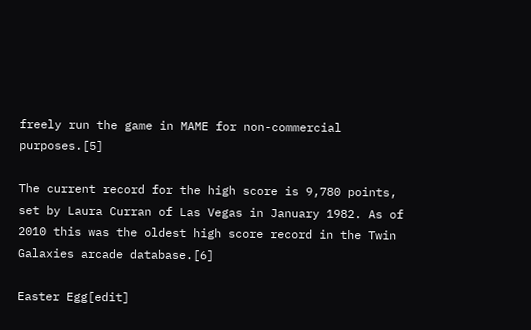freely run the game in MAME for non-commercial purposes.[5]

The current record for the high score is 9,780 points, set by Laura Curran of Las Vegas in January 1982. As of 2010 this was the oldest high score record in the Twin Galaxies arcade database.[6]

Easter Egg[edit]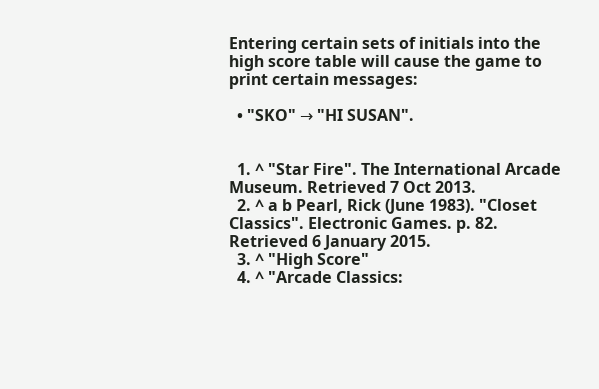Entering certain sets of initials into the high score table will cause the game to print certain messages:

  • "SKO" → "HI SUSAN".


  1. ^ "Star Fire". The International Arcade Museum. Retrieved 7 Oct 2013.
  2. ^ a b Pearl, Rick (June 1983). "Closet Classics". Electronic Games. p. 82. Retrieved 6 January 2015.
  3. ^ "High Score"
  4. ^ "Arcade Classics: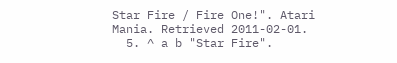Star Fire / Fire One!". Atari Mania. Retrieved 2011-02-01.
  5. ^ a b "Star Fire".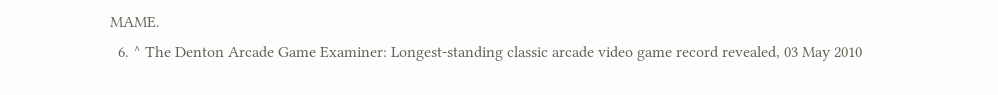MAME.
  6. ^ The Denton Arcade Game Examiner: Longest-standing classic arcade video game record revealed, 03 May 2010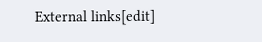External links[edit]